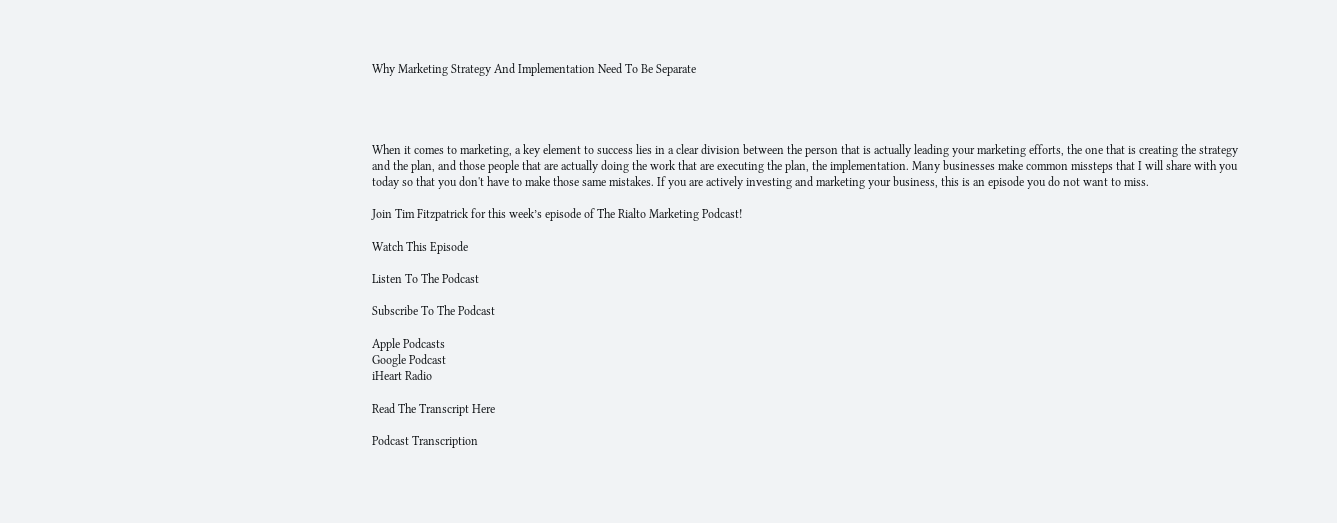Why Marketing Strategy And Implementation Need To Be Separate




When it comes to marketing, a key element to success lies in a clear division between the person that is actually leading your marketing efforts, the one that is creating the strategy and the plan, and those people that are actually doing the work that are executing the plan, the implementation. Many businesses make common missteps that I will share with you today so that you don't have to make those same mistakes. If you are actively investing and marketing your business, this is an episode you do not want to miss.

Join Tim Fitzpatrick for this week’s episode of The Rialto Marketing Podcast!

Watch This Episode

Listen To The Podcast

Subscribe To The Podcast

Apple Podcasts
Google Podcast
iHeart Radio

Read The Transcript Here

Podcast Transcription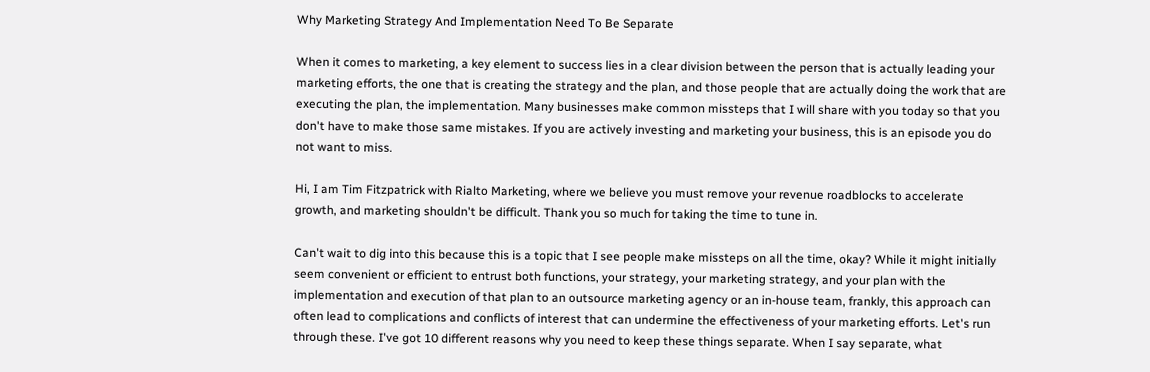Why Marketing Strategy And Implementation Need To Be Separate

When it comes to marketing, a key element to success lies in a clear division between the person that is actually leading your marketing efforts, the one that is creating the strategy and the plan, and those people that are actually doing the work that are executing the plan, the implementation. Many businesses make common missteps that I will share with you today so that you don't have to make those same mistakes. If you are actively investing and marketing your business, this is an episode you do not want to miss.

Hi, I am Tim Fitzpatrick with Rialto Marketing, where we believe you must remove your revenue roadblocks to accelerate growth, and marketing shouldn't be difficult. Thank you so much for taking the time to tune in.

Can't wait to dig into this because this is a topic that I see people make missteps on all the time, okay? While it might initially seem convenient or efficient to entrust both functions, your strategy, your marketing strategy, and your plan with the implementation and execution of that plan to an outsource marketing agency or an in-house team, frankly, this approach can often lead to complications and conflicts of interest that can undermine the effectiveness of your marketing efforts. Let's run through these. I've got 10 different reasons why you need to keep these things separate. When I say separate, what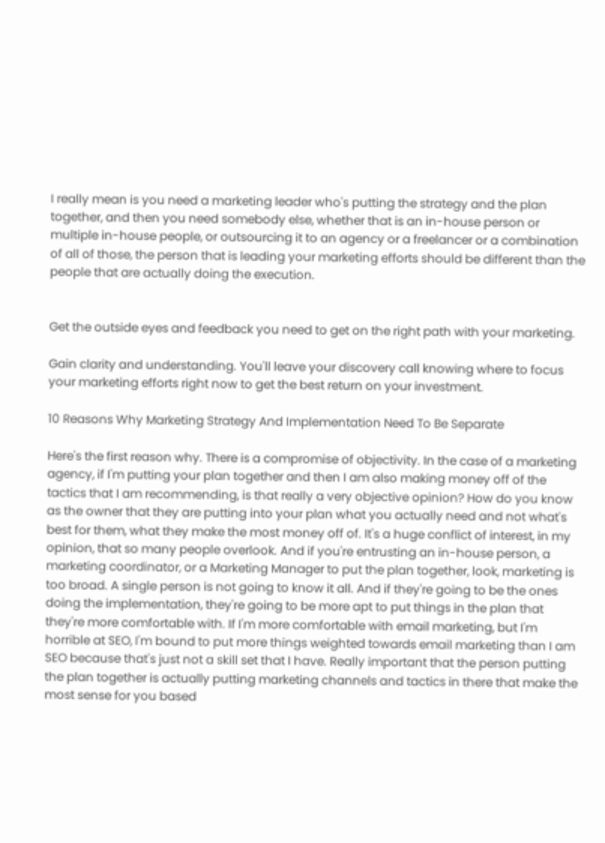I really mean is you need a marketing leader who's putting the strategy and the plan together, and then you need somebody else, whether that is an in-house person or multiple in-house people, or outsourcing it to an agency or a freelancer or a combination of all of those, the person that is leading your marketing efforts should be different than the people that are actually doing the execution.


Get the outside eyes and feedback you need to get on the right path with your marketing.

Gain clarity and understanding. You'll leave your discovery call knowing where to focus your marketing efforts right now to get the best return on your investment.

10 Reasons Why Marketing Strategy And Implementation Need To Be Separate

Here's the first reason why. There is a compromise of objectivity. In the case of a marketing agency, if I'm putting your plan together and then I am also making money off of the tactics that I am recommending, is that really a very objective opinion? How do you know as the owner that they are putting into your plan what you actually need and not what's best for them, what they make the most money off of. It's a huge conflict of interest, in my opinion, that so many people overlook. And if you're entrusting an in-house person, a marketing coordinator, or a Marketing Manager to put the plan together, look, marketing is too broad. A single person is not going to know it all. And if they're going to be the ones doing the implementation, they're going to be more apt to put things in the plan that they're more comfortable with. If I'm more comfortable with email marketing, but I'm horrible at SEO, I'm bound to put more things weighted towards email marketing than I am SEO because that's just not a skill set that I have. Really important that the person putting the plan together is actually putting marketing channels and tactics in there that make the most sense for you based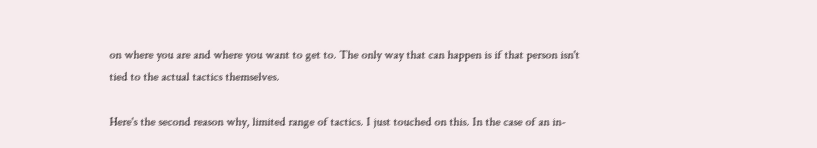on where you are and where you want to get to. The only way that can happen is if that person isn't tied to the actual tactics themselves.

Here's the second reason why, limited range of tactics. I just touched on this. In the case of an in-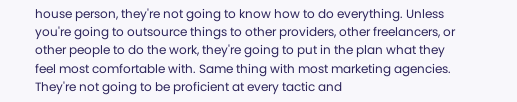house person, they're not going to know how to do everything. Unless you're going to outsource things to other providers, other freelancers, or other people to do the work, they're going to put in the plan what they feel most comfortable with. Same thing with most marketing agencies. They're not going to be proficient at every tactic and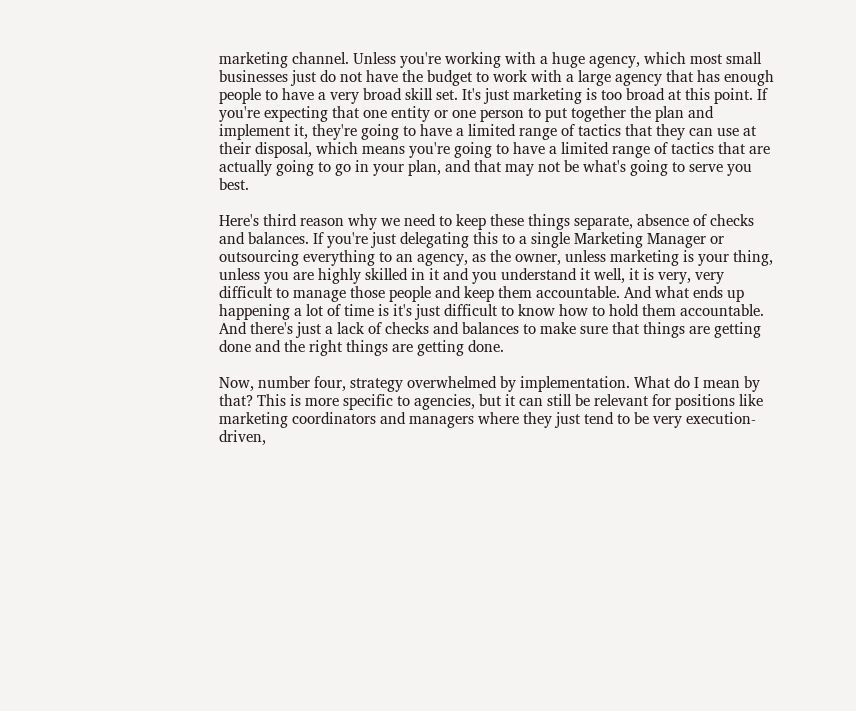marketing channel. Unless you're working with a huge agency, which most small businesses just do not have the budget to work with a large agency that has enough people to have a very broad skill set. It's just marketing is too broad at this point. If you're expecting that one entity or one person to put together the plan and implement it, they're going to have a limited range of tactics that they can use at their disposal, which means you're going to have a limited range of tactics that are actually going to go in your plan, and that may not be what's going to serve you best.

Here's third reason why we need to keep these things separate, absence of checks and balances. If you're just delegating this to a single Marketing Manager or outsourcing everything to an agency, as the owner, unless marketing is your thing, unless you are highly skilled in it and you understand it well, it is very, very difficult to manage those people and keep them accountable. And what ends up happening a lot of time is it's just difficult to know how to hold them accountable. And there's just a lack of checks and balances to make sure that things are getting done and the right things are getting done.

Now, number four, strategy overwhelmed by implementation. What do I mean by that? This is more specific to agencies, but it can still be relevant for positions like marketing coordinators and managers where they just tend to be very execution-driven,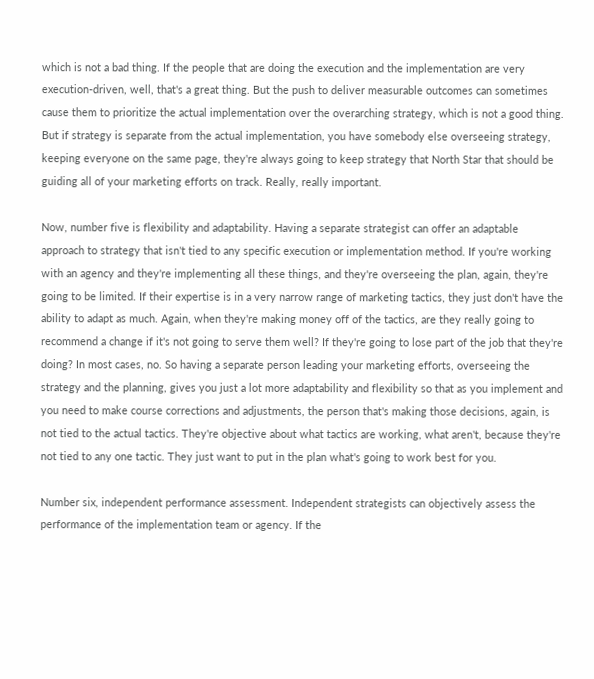which is not a bad thing. If the people that are doing the execution and the implementation are very execution-driven, well, that's a great thing. But the push to deliver measurable outcomes can sometimes cause them to prioritize the actual implementation over the overarching strategy, which is not a good thing. But if strategy is separate from the actual implementation, you have somebody else overseeing strategy, keeping everyone on the same page, they're always going to keep strategy that North Star that should be guiding all of your marketing efforts on track. Really, really important.

Now, number five is flexibility and adaptability. Having a separate strategist can offer an adaptable approach to strategy that isn't tied to any specific execution or implementation method. If you're working with an agency and they're implementing all these things, and they're overseeing the plan, again, they're going to be limited. If their expertise is in a very narrow range of marketing tactics, they just don't have the ability to adapt as much. Again, when they're making money off of the tactics, are they really going to recommend a change if it's not going to serve them well? If they're going to lose part of the job that they're doing? In most cases, no. So having a separate person leading your marketing efforts, overseeing the strategy and the planning, gives you just a lot more adaptability and flexibility so that as you implement and you need to make course corrections and adjustments, the person that's making those decisions, again, is not tied to the actual tactics. They're objective about what tactics are working, what aren't, because they're not tied to any one tactic. They just want to put in the plan what's going to work best for you.

Number six, independent performance assessment. Independent strategists can objectively assess the performance of the implementation team or agency. If the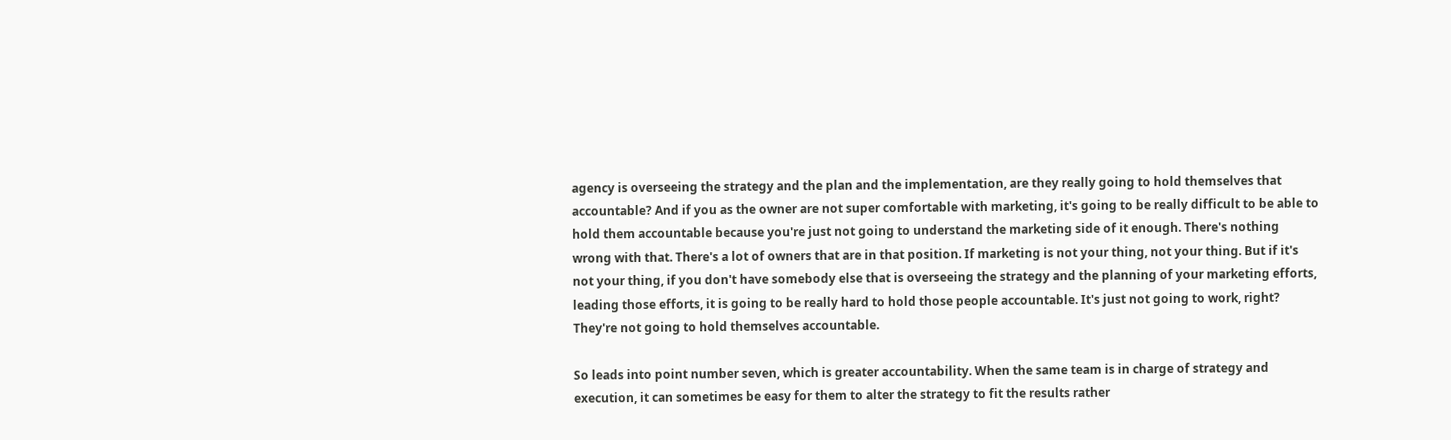agency is overseeing the strategy and the plan and the implementation, are they really going to hold themselves that accountable? And if you as the owner are not super comfortable with marketing, it's going to be really difficult to be able to hold them accountable because you're just not going to understand the marketing side of it enough. There's nothing wrong with that. There's a lot of owners that are in that position. If marketing is not your thing, not your thing. But if it's not your thing, if you don't have somebody else that is overseeing the strategy and the planning of your marketing efforts, leading those efforts, it is going to be really hard to hold those people accountable. It's just not going to work, right? They're not going to hold themselves accountable.

So leads into point number seven, which is greater accountability. When the same team is in charge of strategy and execution, it can sometimes be easy for them to alter the strategy to fit the results rather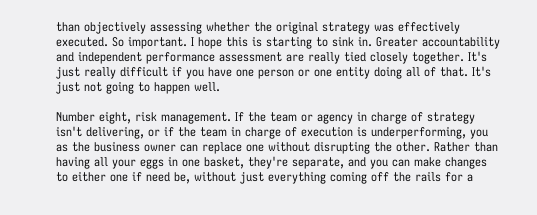than objectively assessing whether the original strategy was effectively executed. So important. I hope this is starting to sink in. Greater accountability and independent performance assessment are really tied closely together. It's just really difficult if you have one person or one entity doing all of that. It's just not going to happen well.

Number eight, risk management. If the team or agency in charge of strategy isn't delivering, or if the team in charge of execution is underperforming, you as the business owner can replace one without disrupting the other. Rather than having all your eggs in one basket, they're separate, and you can make changes to either one if need be, without just everything coming off the rails for a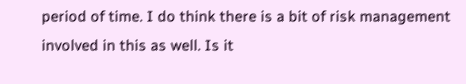period of time. I do think there is a bit of risk management involved in this as well. Is it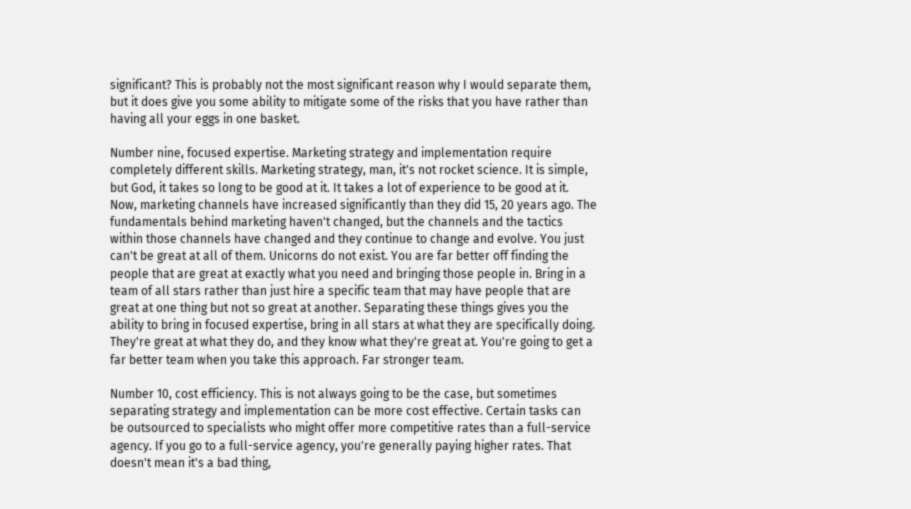significant? This is probably not the most significant reason why I would separate them, but it does give you some ability to mitigate some of the risks that you have rather than having all your eggs in one basket.

Number nine, focused expertise. Marketing strategy and implementation require completely different skills. Marketing strategy, man, it's not rocket science. It is simple, but God, it takes so long to be good at it. It takes a lot of experience to be good at it. Now, marketing channels have increased significantly than they did 15, 20 years ago. The fundamentals behind marketing haven't changed, but the channels and the tactics within those channels have changed and they continue to change and evolve. You just can't be great at all of them. Unicorns do not exist. You are far better off finding the people that are great at exactly what you need and bringing those people in. Bring in a team of all stars rather than just hire a specific team that may have people that are great at one thing but not so great at another. Separating these things gives you the ability to bring in focused expertise, bring in all stars at what they are specifically doing. They're great at what they do, and they know what they're great at. You're going to get a far better team when you take this approach. Far stronger team.

Number 10, cost efficiency. This is not always going to be the case, but sometimes separating strategy and implementation can be more cost effective. Certain tasks can be outsourced to specialists who might offer more competitive rates than a full-service agency. If you go to a full-service agency, you're generally paying higher rates. That doesn't mean it's a bad thing,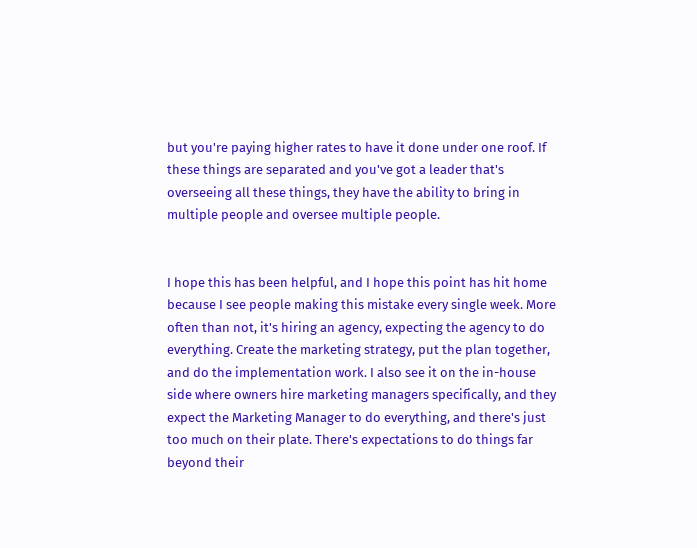but you're paying higher rates to have it done under one roof. If these things are separated and you've got a leader that's overseeing all these things, they have the ability to bring in multiple people and oversee multiple people.


I hope this has been helpful, and I hope this point has hit home because I see people making this mistake every single week. More often than not, it's hiring an agency, expecting the agency to do everything. Create the marketing strategy, put the plan together, and do the implementation work. I also see it on the in-house side where owners hire marketing managers specifically, and they expect the Marketing Manager to do everything, and there's just too much on their plate. There's expectations to do things far beyond their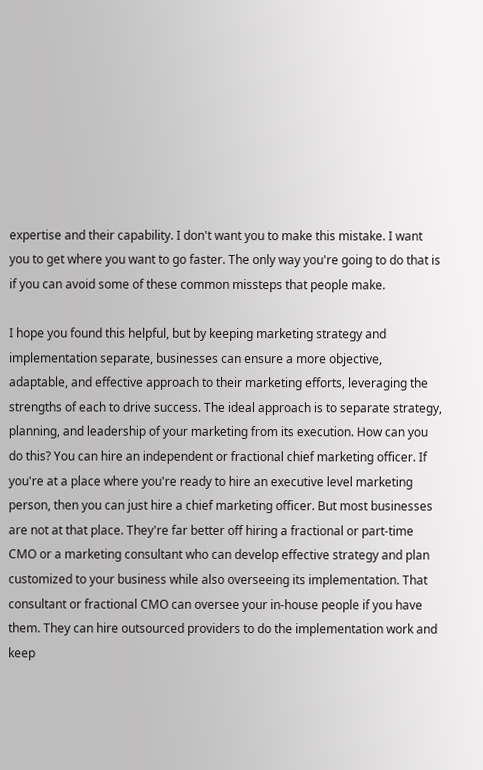expertise and their capability. I don't want you to make this mistake. I want you to get where you want to go faster. The only way you're going to do that is if you can avoid some of these common missteps that people make.

I hope you found this helpful, but by keeping marketing strategy and implementation separate, businesses can ensure a more objective, adaptable, and effective approach to their marketing efforts, leveraging the strengths of each to drive success. The ideal approach is to separate strategy, planning, and leadership of your marketing from its execution. How can you do this? You can hire an independent or fractional chief marketing officer. If you're at a place where you're ready to hire an executive level marketing person, then you can just hire a chief marketing officer. But most businesses are not at that place. They're far better off hiring a fractional or part-time CMO or a marketing consultant who can develop effective strategy and plan customized to your business while also overseeing its implementation. That consultant or fractional CMO can oversee your in-house people if you have them. They can hire outsourced providers to do the implementation work and keep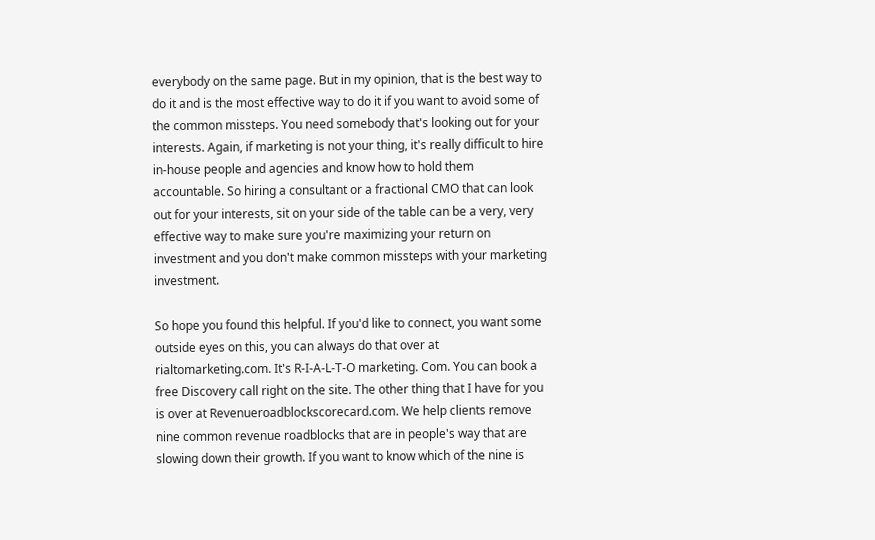everybody on the same page. But in my opinion, that is the best way to do it and is the most effective way to do it if you want to avoid some of the common missteps. You need somebody that's looking out for your interests. Again, if marketing is not your thing, it's really difficult to hire in-house people and agencies and know how to hold them accountable. So hiring a consultant or a fractional CMO that can look out for your interests, sit on your side of the table can be a very, very effective way to make sure you're maximizing your return on investment and you don't make common missteps with your marketing investment.

So hope you found this helpful. If you'd like to connect, you want some outside eyes on this, you can always do that over at rialtomarketing.com. It's R-I-A-L-T-O marketing. Com. You can book a free Discovery call right on the site. The other thing that I have for you is over at Revenueroadblockscorecard.com. We help clients remove nine common revenue roadblocks that are in people's way that are slowing down their growth. If you want to know which of the nine is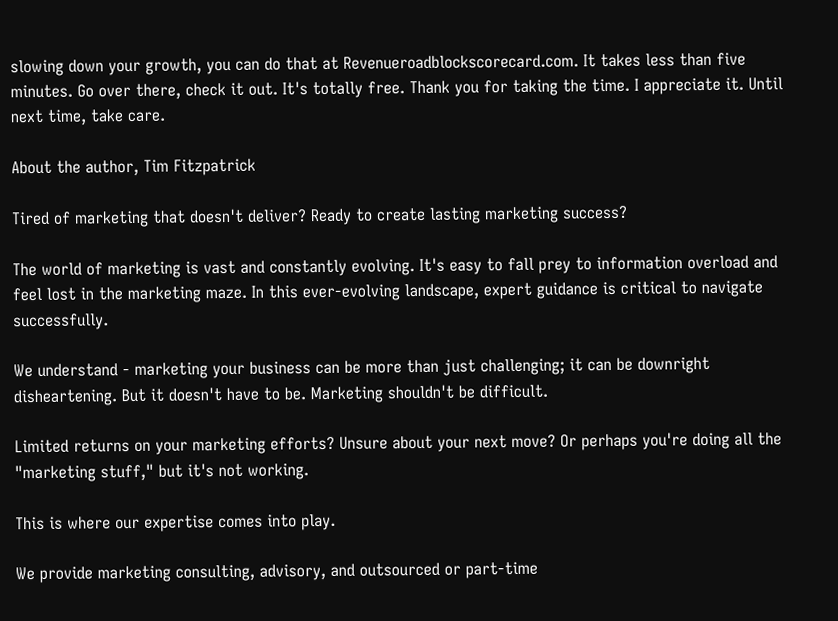slowing down your growth, you can do that at Revenueroadblockscorecard.com. It takes less than five minutes. Go over there, check it out. It's totally free. Thank you for taking the time. I appreciate it. Until next time, take care.

About the author, Tim Fitzpatrick

Tired of marketing that doesn't deliver? Ready to create lasting marketing success?

The world of marketing is vast and constantly evolving. It's easy to fall prey to information overload and feel lost in the marketing maze. In this ever-evolving landscape, expert guidance is critical to navigate successfully.

We understand - marketing your business can be more than just challenging; it can be downright disheartening. But it doesn't have to be. Marketing shouldn't be difficult.

Limited returns on your marketing efforts? Unsure about your next move? Or perhaps you're doing all the "marketing stuff," but it's not working.

This is where our expertise comes into play.

We provide marketing consulting, advisory, and outsourced or part-time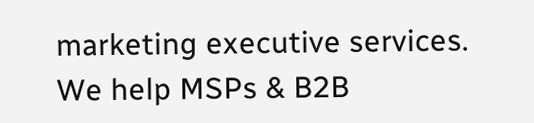marketing executive services. We help MSPs & B2B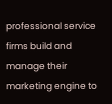professional service firms build and manage their marketing engine to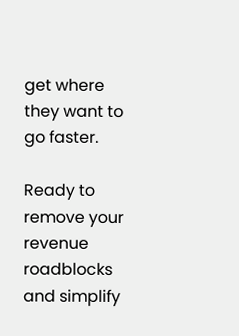get where they want to go faster.

Ready to remove your revenue roadblocks and simplify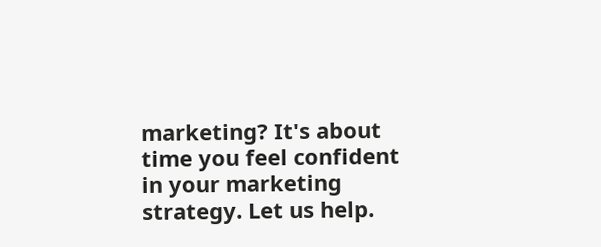marketing? It's about time you feel confident in your marketing strategy. Let us help.